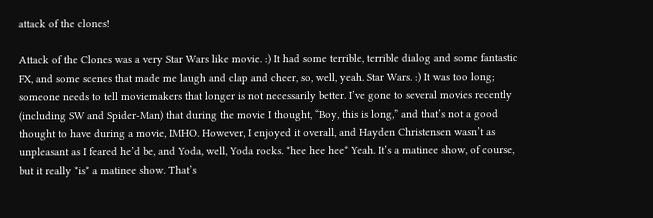attack of the clones!

Attack of the Clones was a very Star Wars like movie. :) It had some terrible, terrible dialog and some fantastic FX, and some scenes that made me laugh and clap and cheer, so, well, yeah. Star Wars. :) It was too long; someone needs to tell moviemakers that longer is not necessarily better. I’ve gone to several movies recently (including SW and Spider-Man) that during the movie I thought, “Boy, this is long,” and that’s not a good thought to have during a movie, IMHO. However, I enjoyed it overall, and Hayden Christensen wasn’t as unpleasant as I feared he’d be, and Yoda, well, Yoda rocks. *hee hee hee* Yeah. It’s a matinee show, of course, but it really *is* a matinee show. That’s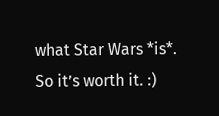what Star Wars *is*. So it’s worth it. :)